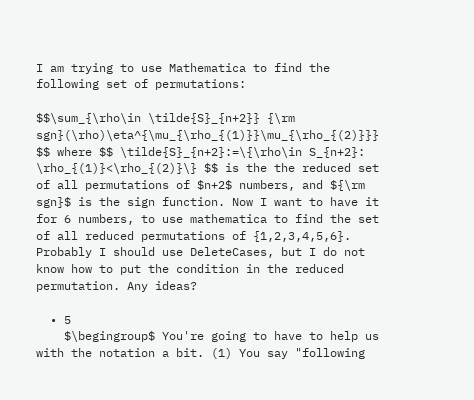I am trying to use Mathematica to find the following set of permutations:

$$\sum_{\rho\in \tilde{S}_{n+2}} {\rm sgn}(\rho)\eta^{\mu_{\rho_{(1)}}\mu_{\rho_{(2)}}} $$ where $$ \tilde{S}_{n+2}:=\{\rho\in S_{n+2}: \rho_{(1)}<\rho_{(2)}\} $$ is the the reduced set of all permutations of $n+2$ numbers, and ${\rm sgn}$ is the sign function. Now I want to have it for 6 numbers, to use mathematica to find the set of all reduced permutations of {1,2,3,4,5,6}. Probably I should use DeleteCases, but I do not know how to put the condition in the reduced permutation. Any ideas?

  • 5
    $\begingroup$ You're going to have to help us with the notation a bit. (1) You say "following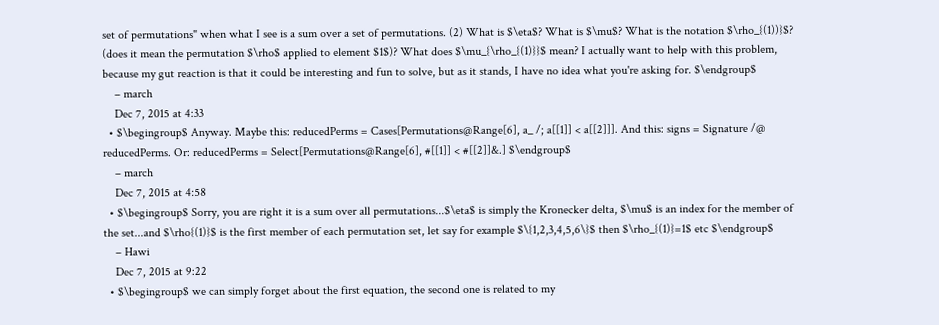set of permutations" when what I see is a sum over a set of permutations. (2) What is $\eta$? What is $\mu$? What is the notation $\rho_{(1))}$? (does it mean the permutation $\rho$ applied to element $1$)? What does $\mu_{\rho_{(1)}}$ mean? I actually want to help with this problem, because my gut reaction is that it could be interesting and fun to solve, but as it stands, I have no idea what you're asking for. $\endgroup$
    – march
    Dec 7, 2015 at 4:33
  • $\begingroup$ Anyway. Maybe this: reducedPerms = Cases[Permutations@Range[6], a_ /; a[[1]] < a[[2]]]. And this: signs = Signature /@ reducedPerms. Or: reducedPerms = Select[Permutations@Range[6], #[[1]] < #[[2]]&.] $\endgroup$
    – march
    Dec 7, 2015 at 4:58
  • $\begingroup$ Sorry, you are right it is a sum over all permutations...$\eta$ is simply the Kronecker delta, $\mu$ is an index for the member of the set...and $\rho{(1)}$ is the first member of each permutation set, let say for example $\{1,2,3,4,5,6\}$ then $\rho_{(1)}=1$ etc $\endgroup$
    – Hawi
    Dec 7, 2015 at 9:22
  • $\begingroup$ we can simply forget about the first equation, the second one is related to my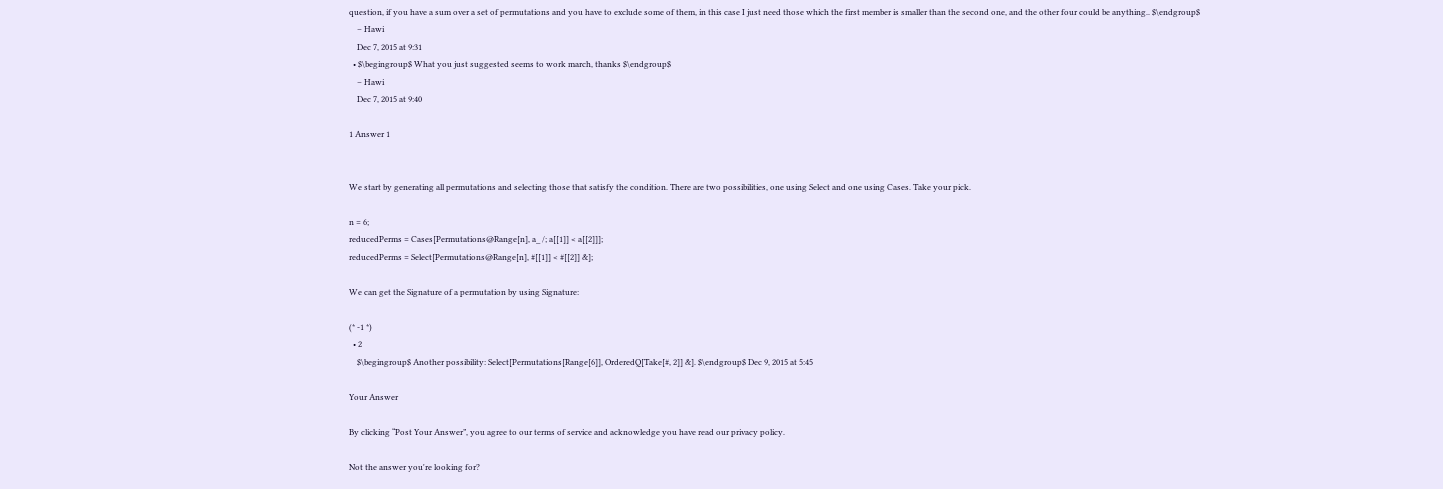question, if you have a sum over a set of permutations and you have to exclude some of them, in this case I just need those which the first member is smaller than the second one, and the other four could be anything.. $\endgroup$
    – Hawi
    Dec 7, 2015 at 9:31
  • $\begingroup$ What you just suggested seems to work march, thanks $\endgroup$
    – Hawi
    Dec 7, 2015 at 9:40

1 Answer 1


We start by generating all permutations and selecting those that satisfy the condition. There are two possibilities, one using Select and one using Cases. Take your pick.

n = 6;
reducedPerms = Cases[Permutations@Range[n], a_ /; a[[1]] < a[[2]]];
reducedPerms = Select[Permutations@Range[n], #[[1]] < #[[2]] &];

We can get the Signature of a permutation by using Signature:

(* -1 *)
  • 2
    $\begingroup$ Another possibility: Select[Permutations[Range[6]], OrderedQ[Take[#, 2]] &]. $\endgroup$ Dec 9, 2015 at 5:45

Your Answer

By clicking “Post Your Answer”, you agree to our terms of service and acknowledge you have read our privacy policy.

Not the answer you're looking for?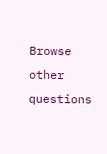Browse other questions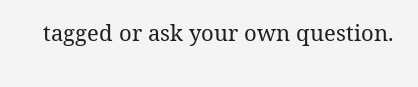tagged or ask your own question.